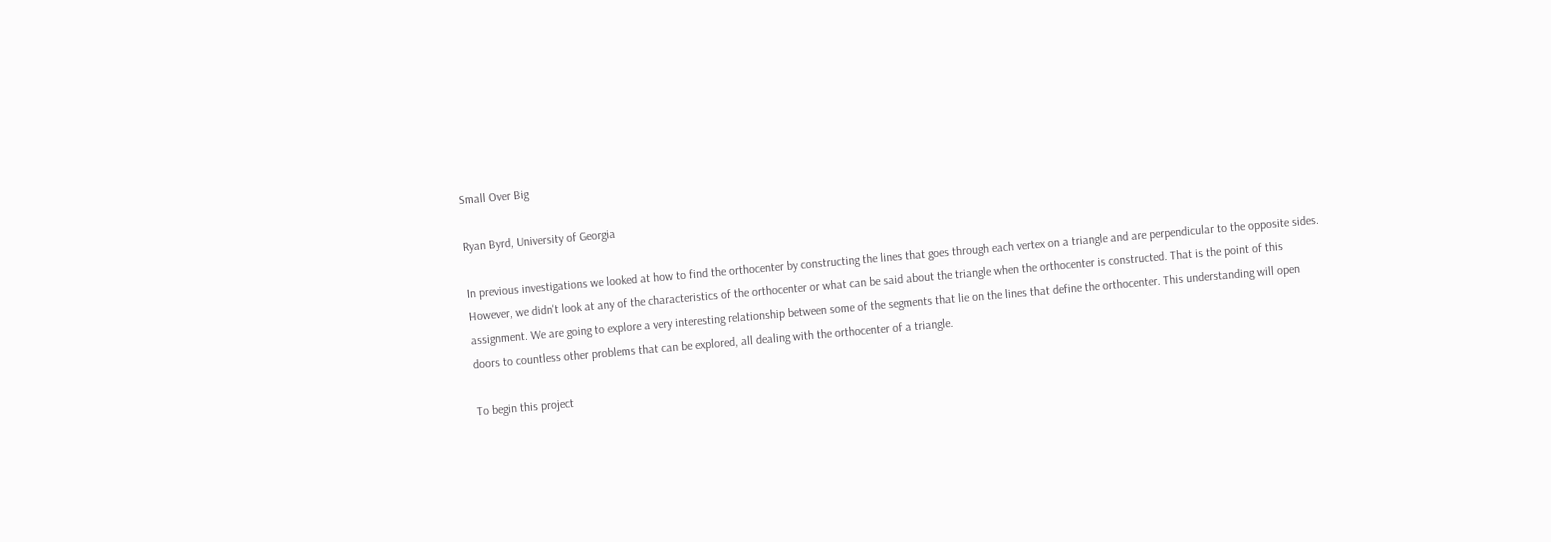Small Over Big

Ryan Byrd, University of Georgia

In previous investigations we looked at how to find the orthocenter by constructing the lines that goes through each vertex on a triangle and are perpendicular to the opposite sides. However, we didn't look at any of the characteristics of the orthocenter or what can be said about the triangle when the orthocenter is constructed. That is the point of this assignment. We are going to explore a very interesting relationship between some of the segments that lie on the lines that define the orthocenter. This understanding will open doors to countless other problems that can be explored, all dealing with the orthocenter of a triangle.

To begin this project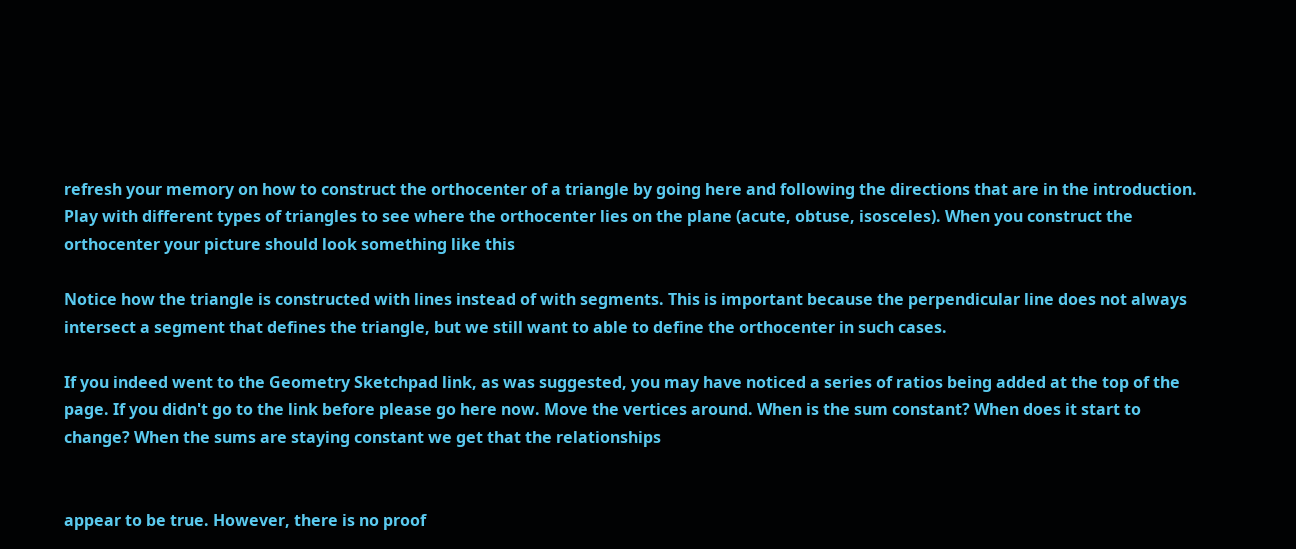refresh your memory on how to construct the orthocenter of a triangle by going here and following the directions that are in the introduction. Play with different types of triangles to see where the orthocenter lies on the plane (acute, obtuse, isosceles). When you construct the orthocenter your picture should look something like this

Notice how the triangle is constructed with lines instead of with segments. This is important because the perpendicular line does not always intersect a segment that defines the triangle, but we still want to able to define the orthocenter in such cases.

If you indeed went to the Geometry Sketchpad link, as was suggested, you may have noticed a series of ratios being added at the top of the page. If you didn't go to the link before please go here now. Move the vertices around. When is the sum constant? When does it start to change? When the sums are staying constant we get that the relationships


appear to be true. However, there is no proof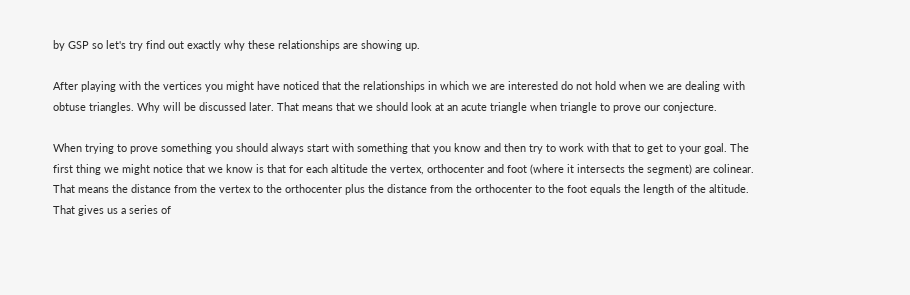by GSP so let's try find out exactly why these relationships are showing up.

After playing with the vertices you might have noticed that the relationships in which we are interested do not hold when we are dealing with obtuse triangles. Why will be discussed later. That means that we should look at an acute triangle when triangle to prove our conjecture.

When trying to prove something you should always start with something that you know and then try to work with that to get to your goal. The first thing we might notice that we know is that for each altitude the vertex, orthocenter and foot (where it intersects the segment) are colinear. That means the distance from the vertex to the orthocenter plus the distance from the orthocenter to the foot equals the length of the altitude. That gives us a series of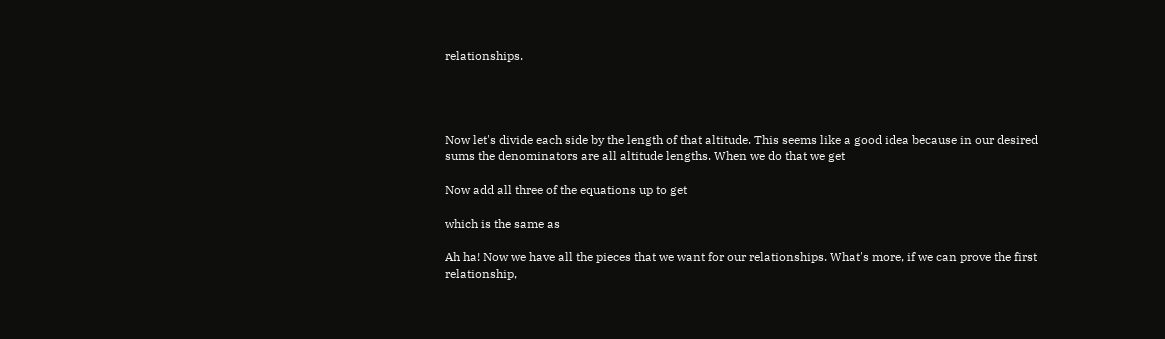relationships.




Now let's divide each side by the length of that altitude. This seems like a good idea because in our desired sums the denominators are all altitude lengths. When we do that we get

Now add all three of the equations up to get

which is the same as

Ah ha! Now we have all the pieces that we want for our relationships. What's more, if we can prove the first relationship,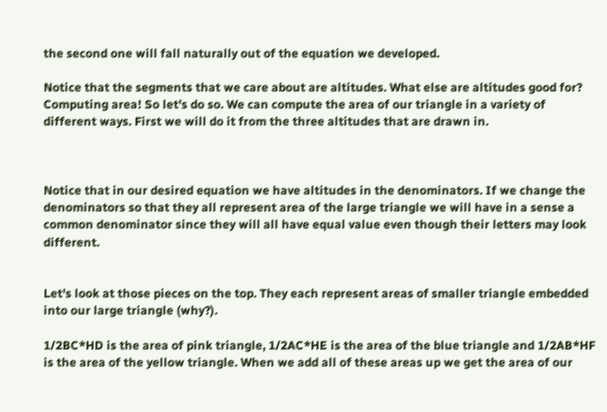the second one will fall naturally out of the equation we developed.

Notice that the segments that we care about are altitudes. What else are altitudes good for? Computing area! So let's do so. We can compute the area of our triangle in a variety of different ways. First we will do it from the three altitudes that are drawn in.



Notice that in our desired equation we have altitudes in the denominators. If we change the denominators so that they all represent area of the large triangle we will have in a sense a common denominator since they will all have equal value even though their letters may look different.


Let's look at those pieces on the top. They each represent areas of smaller triangle embedded into our large triangle (why?).

1/2BC*HD is the area of pink triangle, 1/2AC*HE is the area of the blue triangle and 1/2AB*HF is the area of the yellow triangle. When we add all of these areas up we get the area of our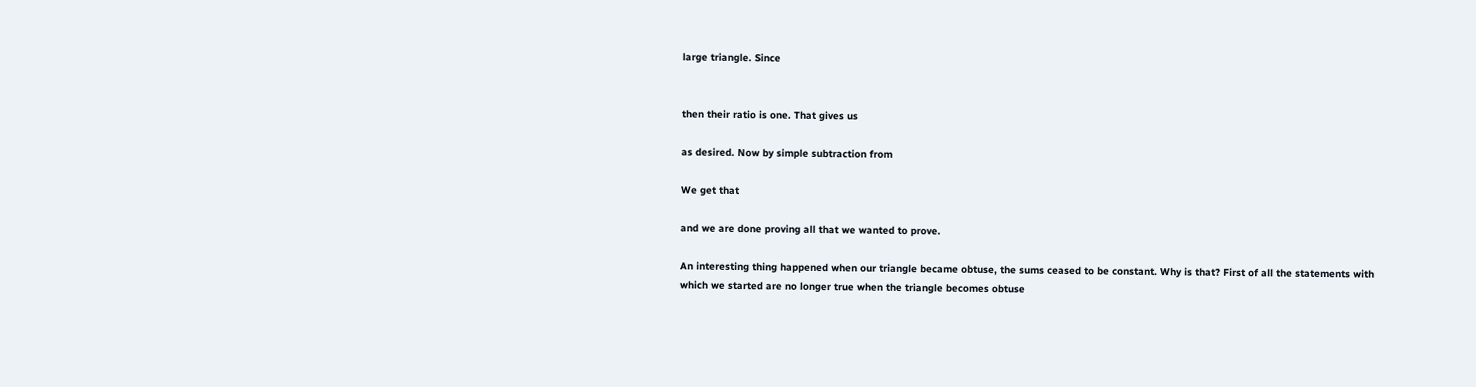large triangle. Since


then their ratio is one. That gives us

as desired. Now by simple subtraction from

We get that

and we are done proving all that we wanted to prove.

An interesting thing happened when our triangle became obtuse, the sums ceased to be constant. Why is that? First of all the statements with which we started are no longer true when the triangle becomes obtuse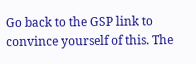Go back to the GSP link to convince yourself of this. The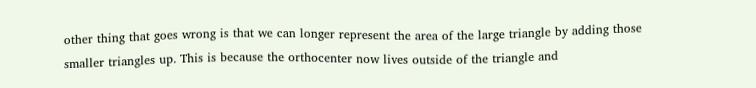other thing that goes wrong is that we can longer represent the area of the large triangle by adding those smaller triangles up. This is because the orthocenter now lives outside of the triangle and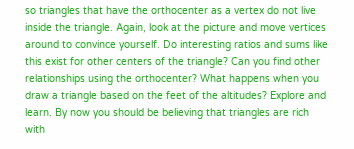so triangles that have the orthocenter as a vertex do not live inside the triangle. Again, look at the picture and move vertices around to convince yourself. Do interesting ratios and sums like this exist for other centers of the triangle? Can you find other relationships using the orthocenter? What happens when you draw a triangle based on the feet of the altitudes? Explore and learn. By now you should be believing that triangles are rich with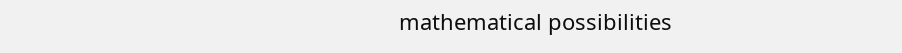mathematical possibilities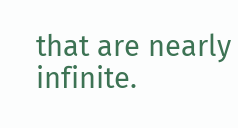that are nearly infinite.